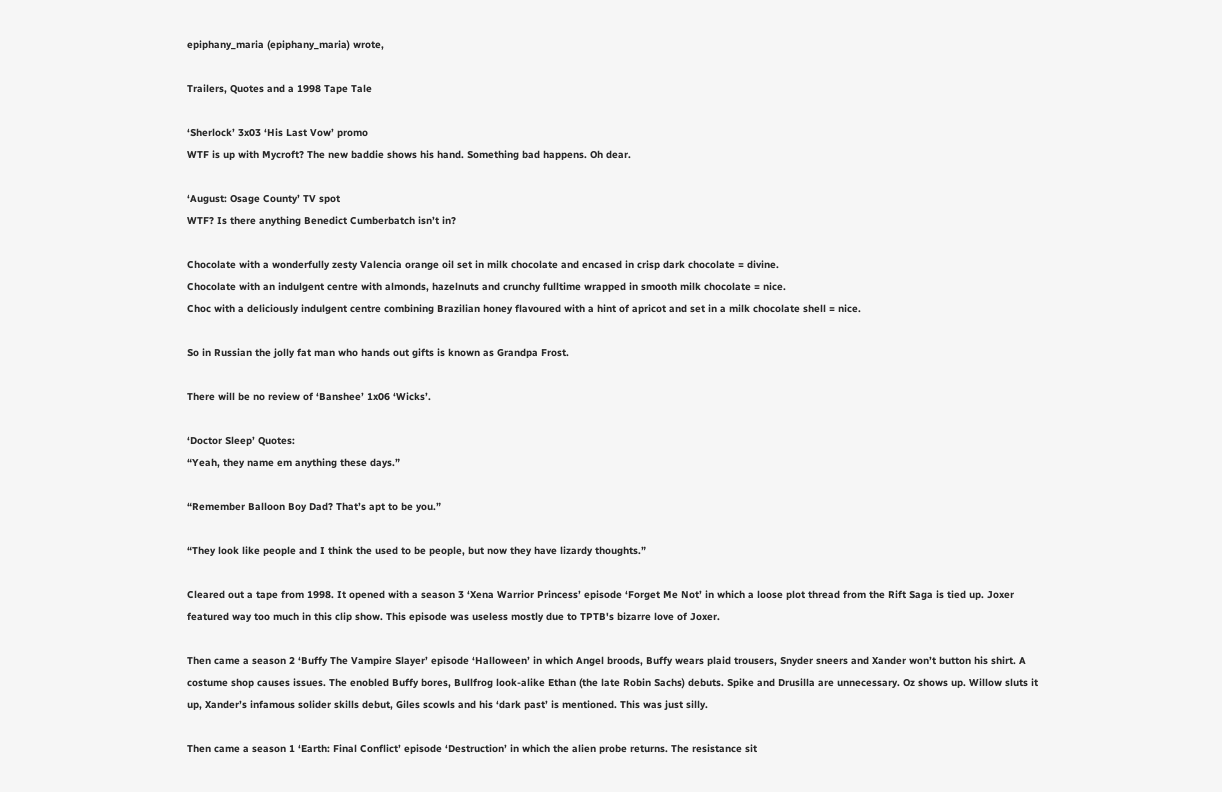epiphany_maria (epiphany_maria) wrote,

Trailers, Quotes and a 1998 Tape Tale

‘Sherlock’ 3x03 ‘His Last Vow’ promo
WTF is up with Mycroft? The new baddie shows his hand. Something bad happens. Oh dear.

‘August: Osage County’ TV spot
WTF? Is there anything Benedict Cumberbatch isn’t in?

Chocolate with a wonderfully zesty Valencia orange oil set in milk chocolate and encased in crisp dark chocolate = divine.
Chocolate with an indulgent centre with almonds, hazelnuts and crunchy fulltime wrapped in smooth milk chocolate = nice.
Choc with a deliciously indulgent centre combining Brazilian honey flavoured with a hint of apricot and set in a milk chocolate shell = nice.

So in Russian the jolly fat man who hands out gifts is known as Grandpa Frost.

There will be no review of ‘Banshee’ 1x06 ‘Wicks’.

‘Doctor Sleep’ Quotes:
“Yeah, they name em anything these days.”

“Remember Balloon Boy Dad? That’s apt to be you.”

“They look like people and I think the used to be people, but now they have lizardy thoughts.”

Cleared out a tape from 1998. It opened with a season 3 ‘Xena Warrior Princess’ episode ‘Forget Me Not’ in which a loose plot thread from the Rift Saga is tied up. Joxer featured way too much in this clip show. This episode was useless mostly due to TPTB's bizarre love of Joxer.

Then came a season 2 ‘Buffy The Vampire Slayer’ episode ‘Halloween’ in which Angel broods, Buffy wears plaid trousers, Snyder sneers and Xander won’t button his shirt. A costume shop causes issues. The enobled Buffy bores, Bullfrog look-alike Ethan (the late Robin Sachs) debuts. Spike and Drusilla are unnecessary. Oz shows up. Willow sluts it up, Xander’s infamous solider skills debut, Giles scowls and his ‘dark past’ is mentioned. This was just silly.

Then came a season 1 ‘Earth: Final Conflict’ episode ‘Destruction’ in which the alien probe returns. The resistance sit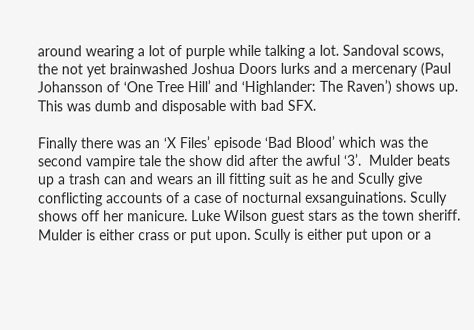around wearing a lot of purple while talking a lot. Sandoval scows, the not yet brainwashed Joshua Doors lurks and a mercenary (Paul Johansson of ‘One Tree Hill’ and ‘Highlander: The Raven’) shows up. This was dumb and disposable with bad SFX.

Finally there was an ‘X Files’ episode ‘Bad Blood’ which was the second vampire tale the show did after the awful ‘3’.  Mulder beats up a trash can and wears an ill fitting suit as he and Scully give conflicting accounts of a case of nocturnal exsanguinations. Scully shows off her manicure. Luke Wilson guest stars as the town sheriff. Mulder is either crass or put upon. Scully is either put upon or a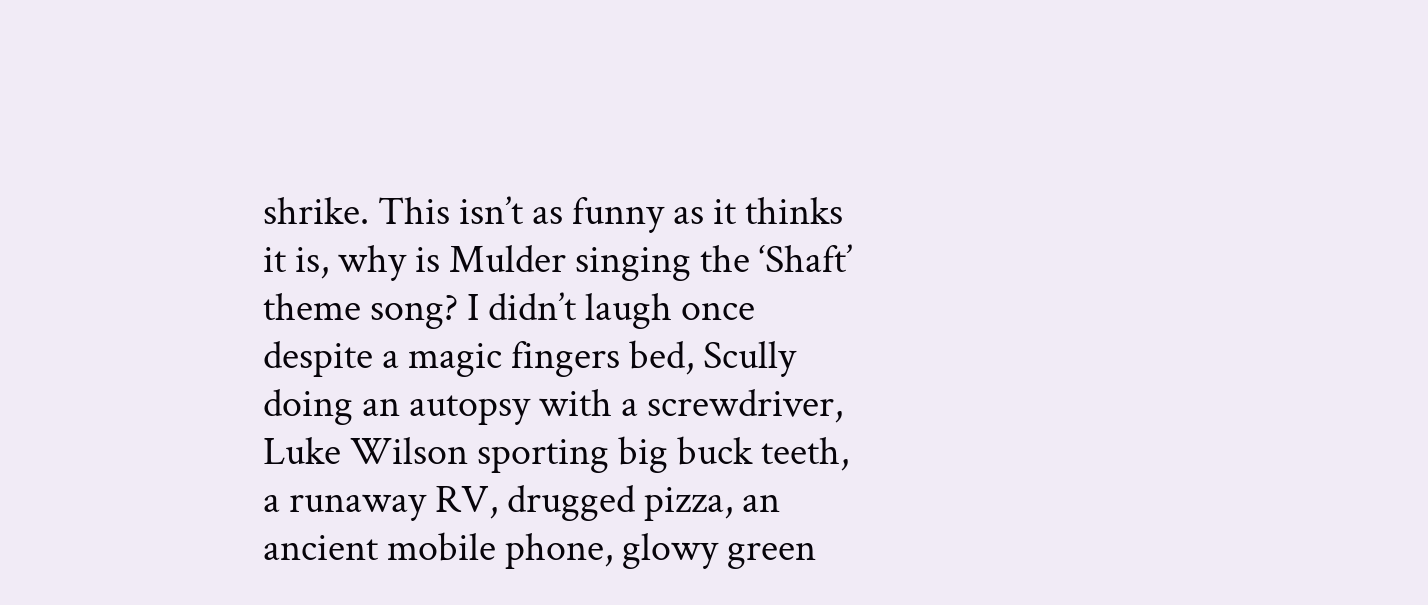shrike. This isn’t as funny as it thinks it is, why is Mulder singing the ‘Shaft’ theme song? I didn’t laugh once despite a magic fingers bed, Scully doing an autopsy with a screwdriver, Luke Wilson sporting big buck teeth, a runaway RV, drugged pizza, an ancient mobile phone, glowy green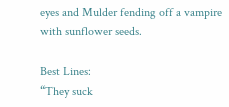eyes and Mulder fending off a vampire with sunflower seeds.

Best Lines:
“They suck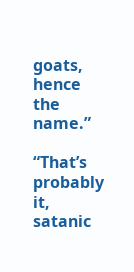goats, hence the name.”

“That’s probably it, satanic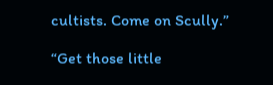cultists. Come on Scully.”

“Get those little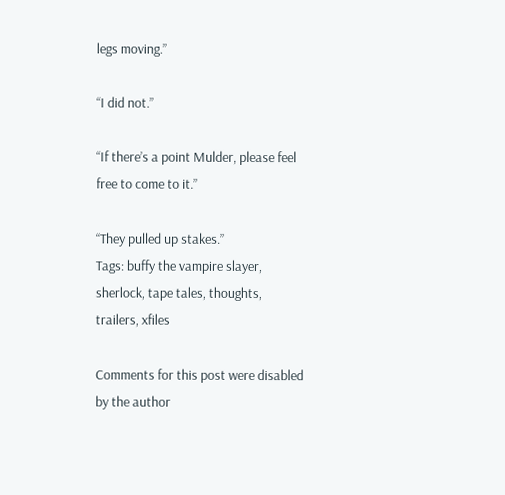legs moving.”

“I did not.”

“If there’s a point Mulder, please feel free to come to it.”

“They pulled up stakes.”
Tags: buffy the vampire slayer, sherlock, tape tales, thoughts, trailers, xfiles

Comments for this post were disabled by the author